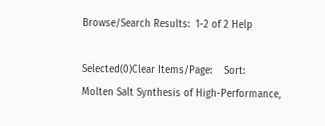Browse/Search Results:  1-2 of 2 Help

Selected(0)Clear Items/Page:    Sort:
Molten Salt Synthesis of High-Performance,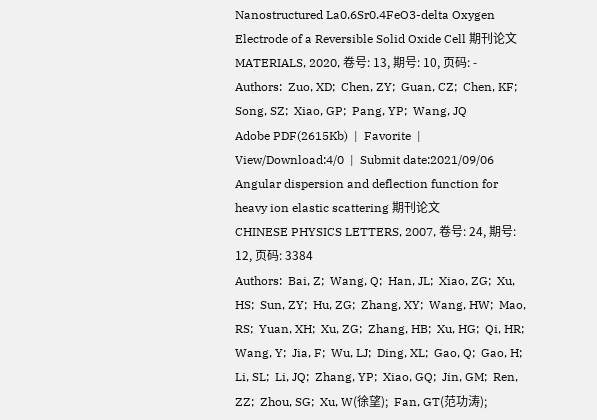Nanostructured La0.6Sr0.4FeO3-delta Oxygen Electrode of a Reversible Solid Oxide Cell 期刊论文
MATERIALS, 2020, 卷号: 13, 期号: 10, 页码: -
Authors:  Zuo, XD;  Chen, ZY;  Guan, CZ;  Chen, KF;  Song, SZ;  Xiao, GP;  Pang, YP;  Wang, JQ
Adobe PDF(2615Kb)  |  Favorite  |  View/Download:4/0  |  Submit date:2021/09/06
Angular dispersion and deflection function for heavy ion elastic scattering 期刊论文
CHINESE PHYSICS LETTERS, 2007, 卷号: 24, 期号: 12, 页码: 3384
Authors:  Bai, Z;  Wang, Q;  Han, JL;  Xiao, ZG;  Xu, HS;  Sun, ZY;  Hu, ZG;  Zhang, XY;  Wang, HW;  Mao, RS;  Yuan, XH;  Xu, ZG;  Zhang, HB;  Xu, HG;  Qi, HR;  Wang, Y;  Jia, F;  Wu, LJ;  Ding, XL;  Gao, Q;  Gao, H;  Li, SL;  Li, JQ;  Zhang, YP;  Xiao, GQ;  Jin, GM;  Ren, ZZ;  Zhou, SG;  Xu, W(徐望);  Fan, GT(范功涛);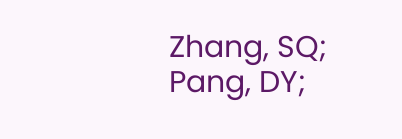Zhang, SQ;  Pang, DY;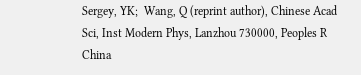Sergey, YK;  Wang, Q (reprint author), Chinese Acad Sci, Inst Modern Phys, Lanzhou 730000, Peoples R China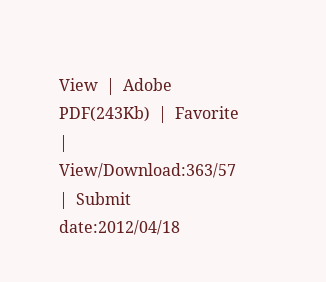View  |  Adobe PDF(243Kb)  |  Favorite  |  View/Download:363/57  |  Submit date:2012/04/18